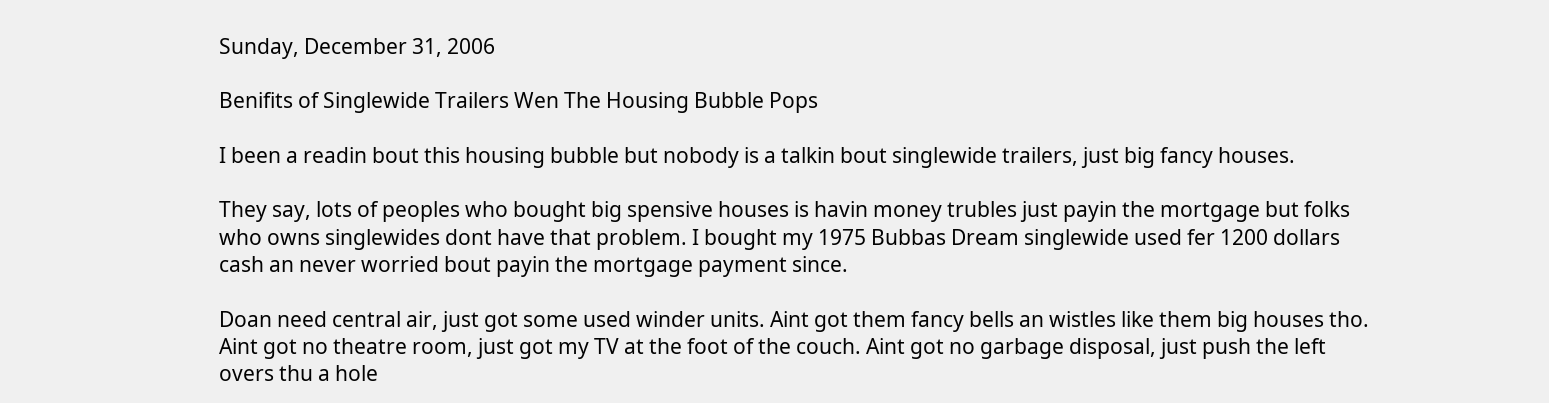Sunday, December 31, 2006

Benifits of Singlewide Trailers Wen The Housing Bubble Pops

I been a readin bout this housing bubble but nobody is a talkin bout singlewide trailers, just big fancy houses.

They say, lots of peoples who bought big spensive houses is havin money trubles just payin the mortgage but folks who owns singlewides dont have that problem. I bought my 1975 Bubbas Dream singlewide used fer 1200 dollars cash an never worried bout payin the mortgage payment since.

Doan need central air, just got some used winder units. Aint got them fancy bells an wistles like them big houses tho. Aint got no theatre room, just got my TV at the foot of the couch. Aint got no garbage disposal, just push the left overs thu a hole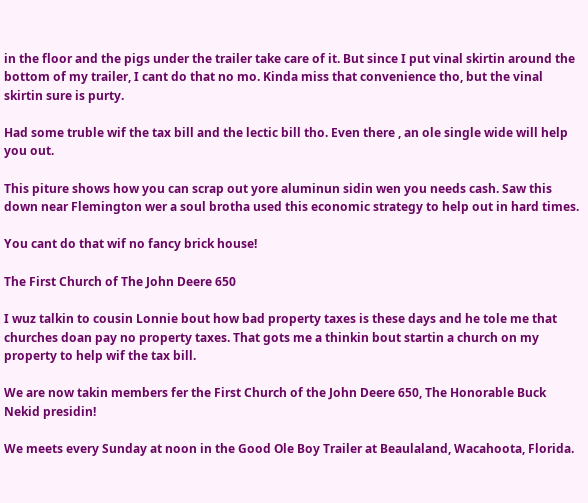in the floor and the pigs under the trailer take care of it. But since I put vinal skirtin around the bottom of my trailer, I cant do that no mo. Kinda miss that convenience tho, but the vinal skirtin sure is purty.

Had some truble wif the tax bill and the lectic bill tho. Even there , an ole single wide will help you out.

This piture shows how you can scrap out yore aluminun sidin wen you needs cash. Saw this down near Flemington wer a soul brotha used this economic strategy to help out in hard times.

You cant do that wif no fancy brick house!

The First Church of The John Deere 650

I wuz talkin to cousin Lonnie bout how bad property taxes is these days and he tole me that churches doan pay no property taxes. That gots me a thinkin bout startin a church on my property to help wif the tax bill.

We are now takin members fer the First Church of the John Deere 650, The Honorable Buck Nekid presidin!

We meets every Sunday at noon in the Good Ole Boy Trailer at Beaulaland, Wacahoota, Florida.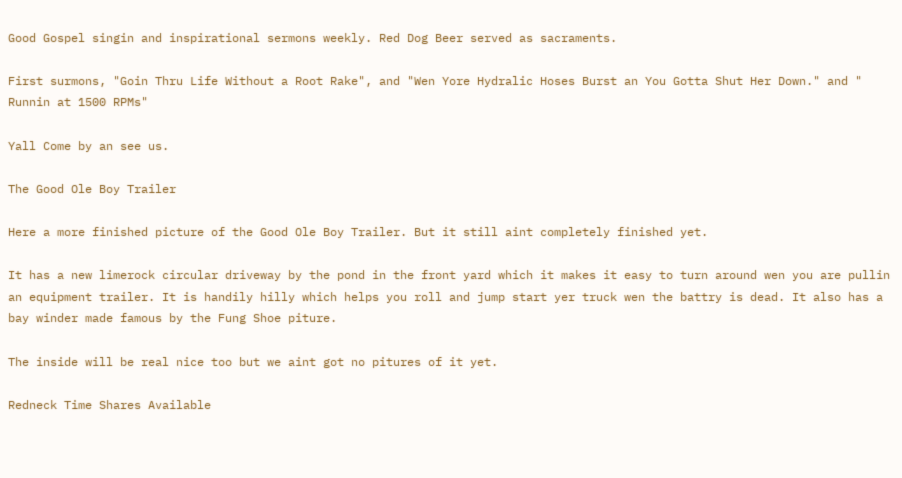Good Gospel singin and inspirational sermons weekly. Red Dog Beer served as sacraments.

First surmons, "Goin Thru Life Without a Root Rake", and "Wen Yore Hydralic Hoses Burst an You Gotta Shut Her Down." and " Runnin at 1500 RPMs"

Yall Come by an see us.

The Good Ole Boy Trailer

Here a more finished picture of the Good Ole Boy Trailer. But it still aint completely finished yet.

It has a new limerock circular driveway by the pond in the front yard which it makes it easy to turn around wen you are pullin an equipment trailer. It is handily hilly which helps you roll and jump start yer truck wen the battry is dead. It also has a bay winder made famous by the Fung Shoe piture.

The inside will be real nice too but we aint got no pitures of it yet.

Redneck Time Shares Available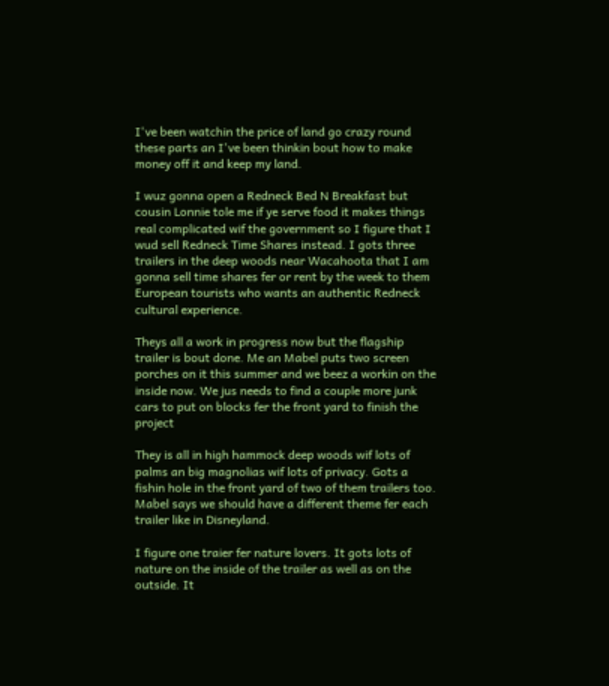I've been watchin the price of land go crazy round these parts an I've been thinkin bout how to make money off it and keep my land.

I wuz gonna open a Redneck Bed N Breakfast but cousin Lonnie tole me if ye serve food it makes things real complicated wif the government so I figure that I wud sell Redneck Time Shares instead. I gots three trailers in the deep woods near Wacahoota that I am gonna sell time shares fer or rent by the week to them European tourists who wants an authentic Redneck cultural experience.

Theys all a work in progress now but the flagship trailer is bout done. Me an Mabel puts two screen porches on it this summer and we beez a workin on the inside now. We jus needs to find a couple more junk cars to put on blocks fer the front yard to finish the project

They is all in high hammock deep woods wif lots of palms an big magnolias wif lots of privacy. Gots a fishin hole in the front yard of two of them trailers too. Mabel says we should have a different theme fer each trailer like in Disneyland.

I figure one traier fer nature lovers. It gots lots of nature on the inside of the trailer as well as on the outside. It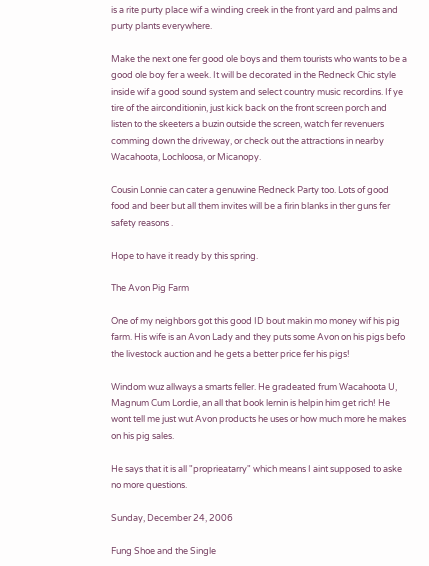is a rite purty place wif a winding creek in the front yard and palms and purty plants everywhere.

Make the next one fer good ole boys and them tourists who wants to be a good ole boy fer a week. It will be decorated in the Redneck Chic style inside wif a good sound system and select country music recordins. If ye tire of the airconditionin, just kick back on the front screen porch and listen to the skeeters a buzin outside the screen, watch fer revenuers comming down the driveway, or check out the attractions in nearby Wacahoota, Lochloosa, or Micanopy.

Cousin Lonnie can cater a genuwine Redneck Party too. Lots of good food and beer but all them invites will be a firin blanks in ther guns fer safety reasons .

Hope to have it ready by this spring.

The Avon Pig Farm

One of my neighbors got this good ID bout makin mo money wif his pig farm. His wife is an Avon Lady and they puts some Avon on his pigs befo the livestock auction and he gets a better price fer his pigs!

Windom wuz allways a smarts feller. He gradeated frum Wacahoota U, Magnum Cum Lordie, an all that book lernin is helpin him get rich! He wont tell me just wut Avon products he uses or how much more he makes on his pig sales.

He says that it is all "proprieatarry" which means I aint supposed to aske no more questions.

Sunday, December 24, 2006

Fung Shoe and the Single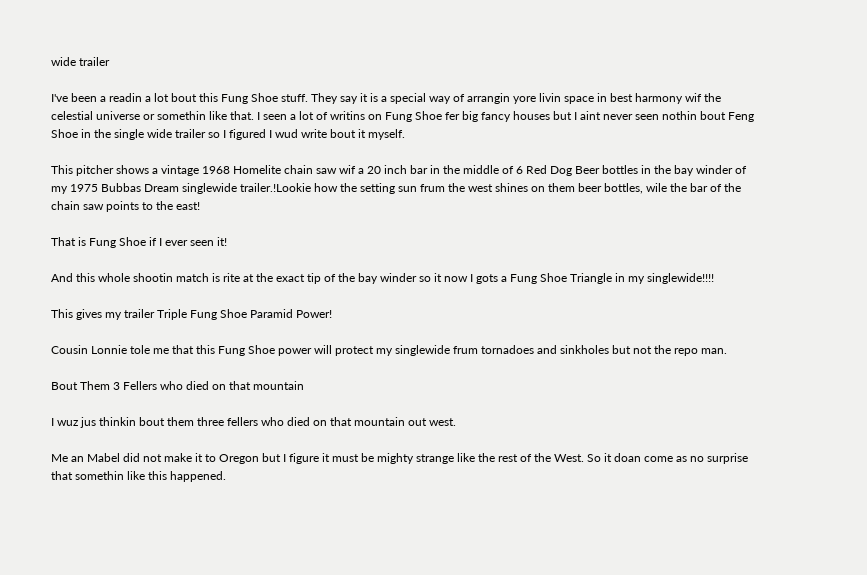wide trailer

I've been a readin a lot bout this Fung Shoe stuff. They say it is a special way of arrangin yore livin space in best harmony wif the celestial universe or somethin like that. I seen a lot of writins on Fung Shoe fer big fancy houses but I aint never seen nothin bout Feng Shoe in the single wide trailer so I figured I wud write bout it myself.

This pitcher shows a vintage 1968 Homelite chain saw wif a 20 inch bar in the middle of 6 Red Dog Beer bottles in the bay winder of my 1975 Bubbas Dream singlewide trailer.!Lookie how the setting sun frum the west shines on them beer bottles, wile the bar of the chain saw points to the east!

That is Fung Shoe if I ever seen it!

And this whole shootin match is rite at the exact tip of the bay winder so it now I gots a Fung Shoe Triangle in my singlewide!!!!

This gives my trailer Triple Fung Shoe Paramid Power!

Cousin Lonnie tole me that this Fung Shoe power will protect my singlewide frum tornadoes and sinkholes but not the repo man.

Bout Them 3 Fellers who died on that mountain

I wuz jus thinkin bout them three fellers who died on that mountain out west.

Me an Mabel did not make it to Oregon but I figure it must be mighty strange like the rest of the West. So it doan come as no surprise that somethin like this happened.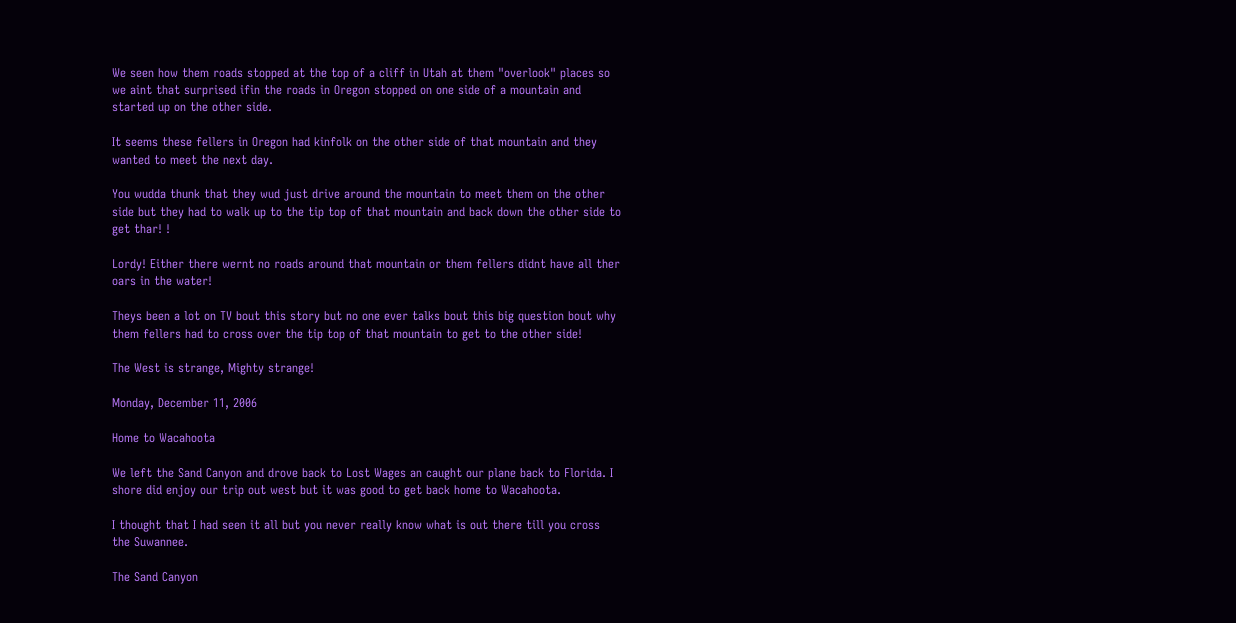We seen how them roads stopped at the top of a cliff in Utah at them "overlook" places so we aint that surprised ifin the roads in Oregon stopped on one side of a mountain and started up on the other side.

It seems these fellers in Oregon had kinfolk on the other side of that mountain and they wanted to meet the next day.

You wudda thunk that they wud just drive around the mountain to meet them on the other side but they had to walk up to the tip top of that mountain and back down the other side to get thar! !

Lordy! Either there wernt no roads around that mountain or them fellers didnt have all ther oars in the water!

Theys been a lot on TV bout this story but no one ever talks bout this big question bout why them fellers had to cross over the tip top of that mountain to get to the other side!

The West is strange, Mighty strange!

Monday, December 11, 2006

Home to Wacahoota

We left the Sand Canyon and drove back to Lost Wages an caught our plane back to Florida. I shore did enjoy our trip out west but it was good to get back home to Wacahoota.

I thought that I had seen it all but you never really know what is out there till you cross the Suwannee.

The Sand Canyon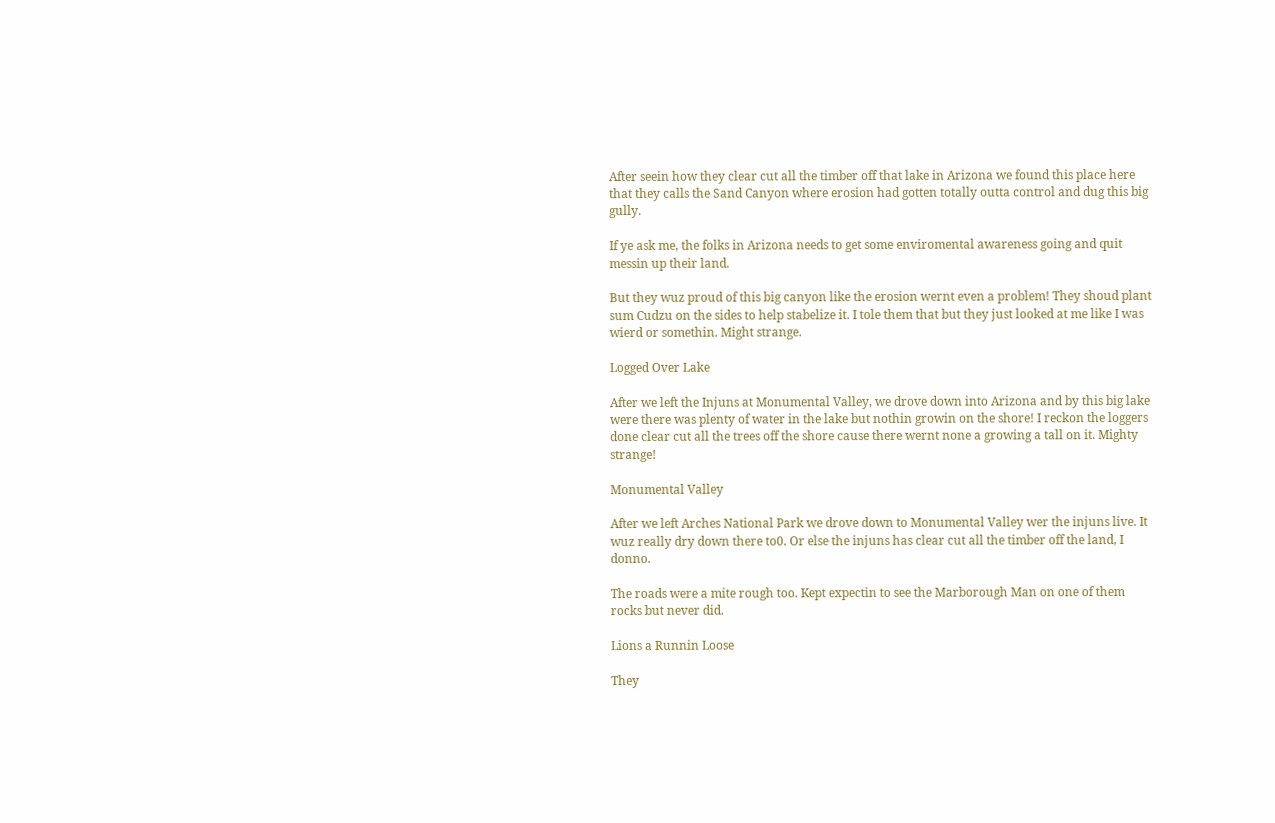After seein how they clear cut all the timber off that lake in Arizona we found this place here that they calls the Sand Canyon where erosion had gotten totally outta control and dug this big gully.

If ye ask me, the folks in Arizona needs to get some enviromental awareness going and quit messin up their land.

But they wuz proud of this big canyon like the erosion wernt even a problem! They shoud plant sum Cudzu on the sides to help stabelize it. I tole them that but they just looked at me like I was wierd or somethin. Might strange.

Logged Over Lake

After we left the Injuns at Monumental Valley, we drove down into Arizona and by this big lake were there was plenty of water in the lake but nothin growin on the shore! I reckon the loggers done clear cut all the trees off the shore cause there wernt none a growing a tall on it. Mighty strange!

Monumental Valley

After we left Arches National Park we drove down to Monumental Valley wer the injuns live. It wuz really dry down there to0. Or else the injuns has clear cut all the timber off the land, I donno.

The roads were a mite rough too. Kept expectin to see the Marborough Man on one of them rocks but never did.

Lions a Runnin Loose

They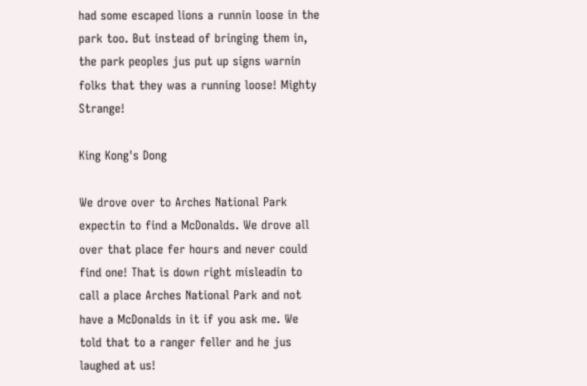had some escaped lions a runnin loose in the park too. But instead of bringing them in, the park peoples jus put up signs warnin folks that they was a running loose! Mighty Strange!

King Kong's Dong

We drove over to Arches National Park expectin to find a McDonalds. We drove all over that place fer hours and never could find one! That is down right misleadin to call a place Arches National Park and not have a McDonalds in it if you ask me. We told that to a ranger feller and he jus laughed at us!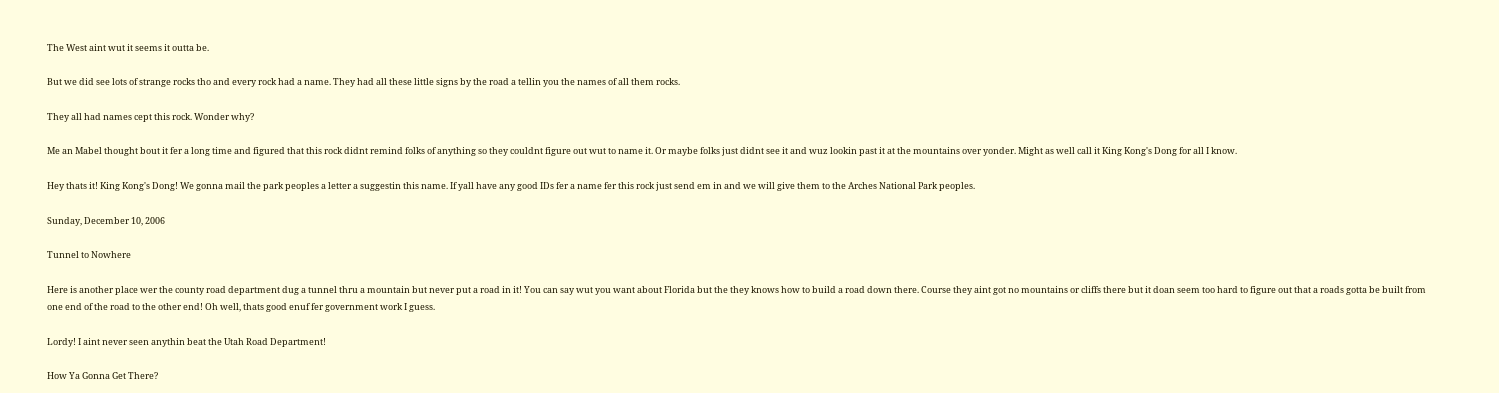The West aint wut it seems it outta be.

But we did see lots of strange rocks tho and every rock had a name. They had all these little signs by the road a tellin you the names of all them rocks.

They all had names cept this rock. Wonder why?

Me an Mabel thought bout it fer a long time and figured that this rock didnt remind folks of anything so they couldnt figure out wut to name it. Or maybe folks just didnt see it and wuz lookin past it at the mountains over yonder. Might as well call it King Kong's Dong for all I know.

Hey thats it! King Kong's Dong! We gonna mail the park peoples a letter a suggestin this name. If yall have any good IDs fer a name fer this rock just send em in and we will give them to the Arches National Park peoples.

Sunday, December 10, 2006

Tunnel to Nowhere

Here is another place wer the county road department dug a tunnel thru a mountain but never put a road in it! You can say wut you want about Florida but the they knows how to build a road down there. Course they aint got no mountains or cliffs there but it doan seem too hard to figure out that a roads gotta be built from one end of the road to the other end! Oh well, thats good enuf fer government work I guess.

Lordy! I aint never seen anythin beat the Utah Road Department!

How Ya Gonna Get There?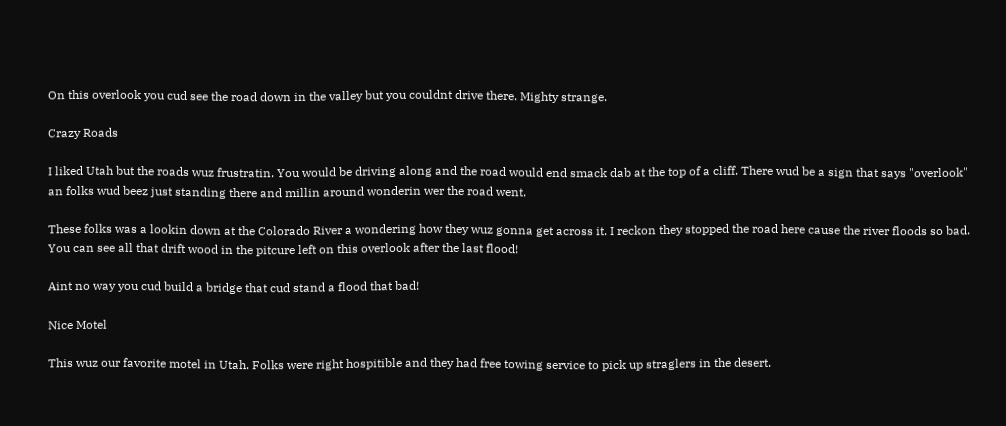On this overlook you cud see the road down in the valley but you couldnt drive there. Mighty strange.

Crazy Roads

I liked Utah but the roads wuz frustratin. You would be driving along and the road would end smack dab at the top of a cliff. There wud be a sign that says "overlook" an folks wud beez just standing there and millin around wonderin wer the road went.

These folks was a lookin down at the Colorado River a wondering how they wuz gonna get across it. I reckon they stopped the road here cause the river floods so bad. You can see all that drift wood in the pitcure left on this overlook after the last flood!

Aint no way you cud build a bridge that cud stand a flood that bad!

Nice Motel

This wuz our favorite motel in Utah. Folks were right hospitible and they had free towing service to pick up straglers in the desert.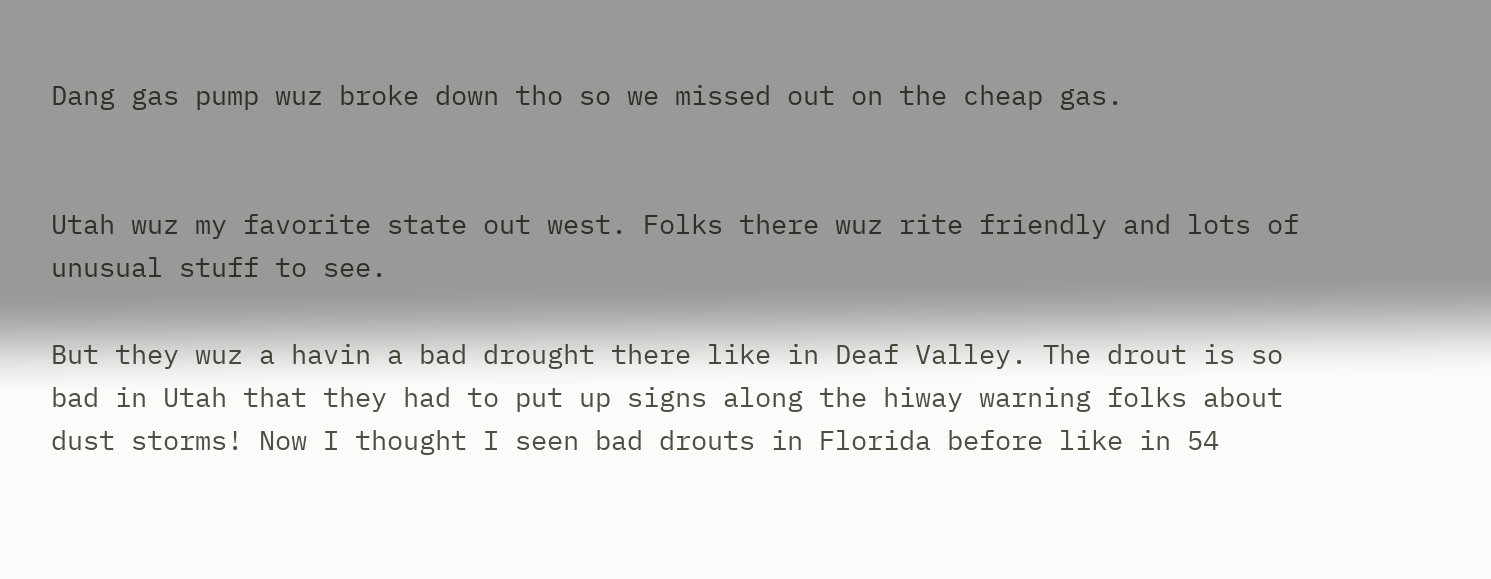Dang gas pump wuz broke down tho so we missed out on the cheap gas.


Utah wuz my favorite state out west. Folks there wuz rite friendly and lots of unusual stuff to see.

But they wuz a havin a bad drought there like in Deaf Valley. The drout is so bad in Utah that they had to put up signs along the hiway warning folks about dust storms! Now I thought I seen bad drouts in Florida before like in 54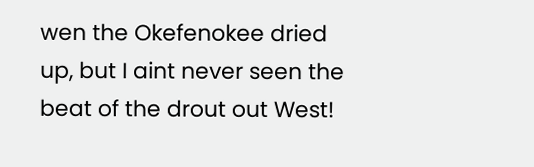wen the Okefenokee dried up, but I aint never seen the beat of the drout out West!